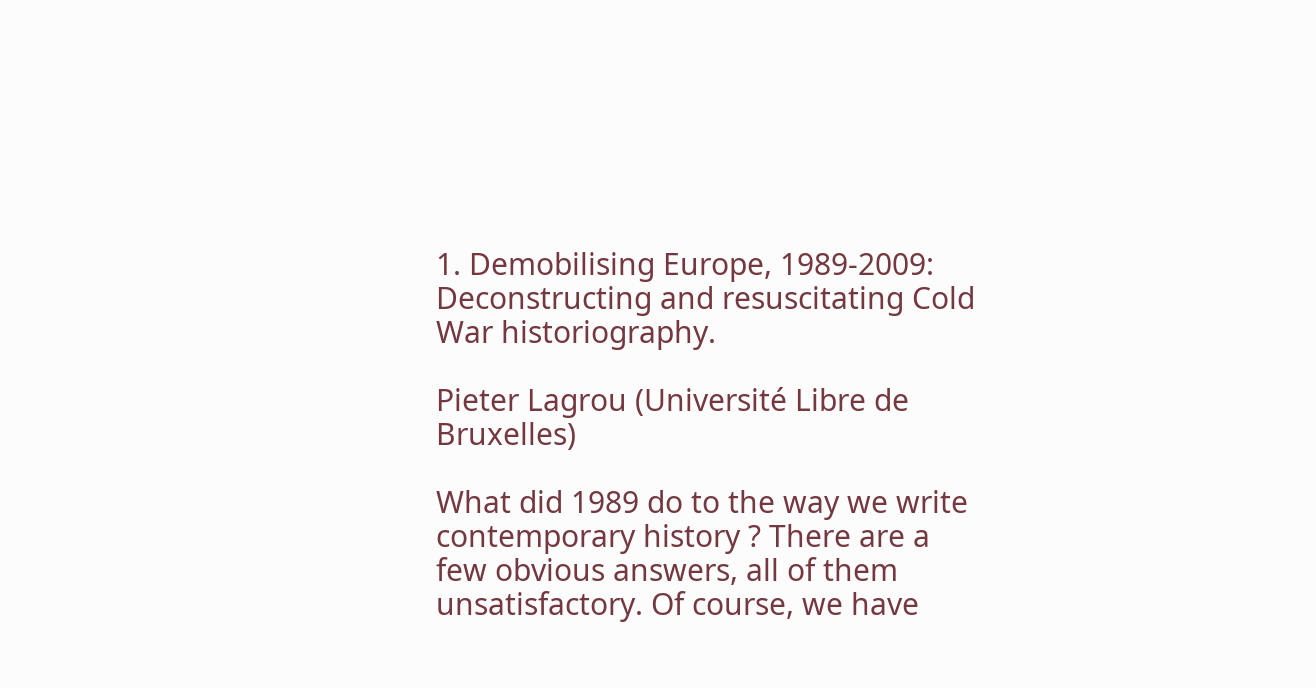1. Demobilising Europe, 1989-2009: Deconstructing and resuscitating Cold War historiography.

Pieter Lagrou (Université Libre de Bruxelles)

What did 1989 do to the way we write contemporary history ? There are a few obvious answers, all of them unsatisfactory. Of course, we have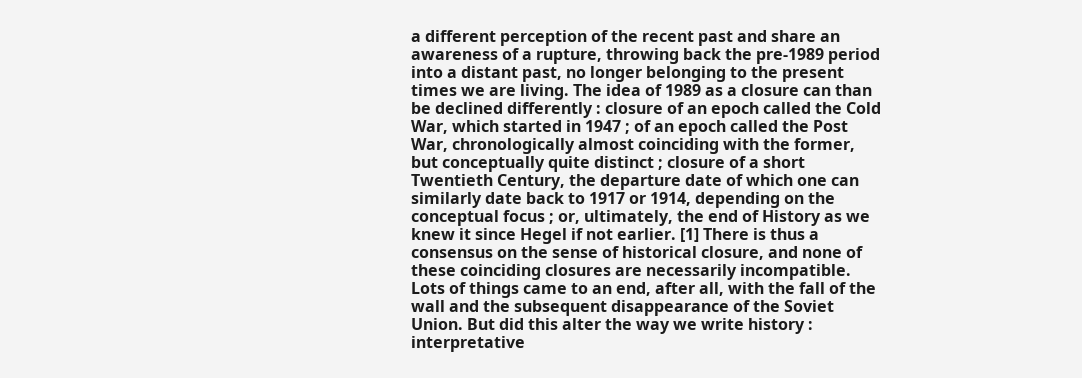a different perception of the recent past and share an awareness of a rupture, throwing back the pre-1989 period into a distant past, no longer belonging to the present times we are living. The idea of 1989 as a closure can than be declined differently : closure of an epoch called the Cold War, which started in 1947 ; of an epoch called the Post War, chronologically almost coinciding with the former, but conceptually quite distinct ; closure of a short Twentieth Century, the departure date of which one can similarly date back to 1917 or 1914, depending on the conceptual focus ; or, ultimately, the end of History as we knew it since Hegel if not earlier. [1] There is thus a consensus on the sense of historical closure, and none of these coinciding closures are necessarily incompatible. Lots of things came to an end, after all, with the fall of the wall and the subsequent disappearance of the Soviet Union. But did this alter the way we write history : interpretative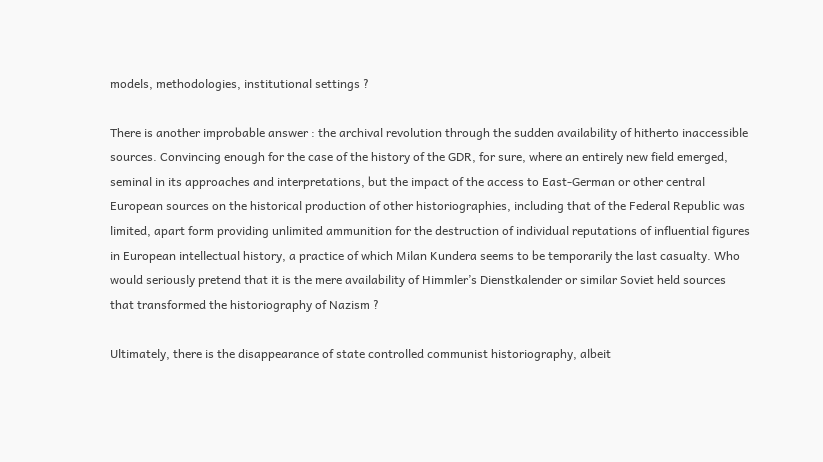models, methodologies, institutional settings ?

There is another improbable answer : the archival revolution through the sudden availability of hitherto inaccessible sources. Convincing enough for the case of the history of the GDR, for sure, where an entirely new field emerged, seminal in its approaches and interpretations, but the impact of the access to East-German or other central European sources on the historical production of other historiographies, including that of the Federal Republic was limited, apart form providing unlimited ammunition for the destruction of individual reputations of influential figures in European intellectual history, a practice of which Milan Kundera seems to be temporarily the last casualty. Who would seriously pretend that it is the mere availability of Himmler’s Dienstkalender or similar Soviet held sources that transformed the historiography of Nazism ?

Ultimately, there is the disappearance of state controlled communist historiography, albeit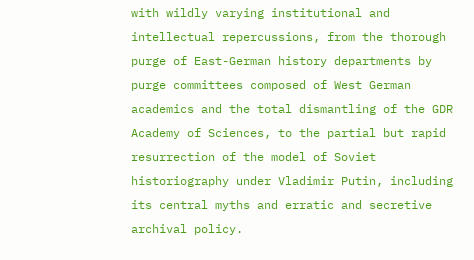with wildly varying institutional and intellectual repercussions, from the thorough purge of East-German history departments by purge committees composed of West German academics and the total dismantling of the GDR Academy of Sciences, to the partial but rapid resurrection of the model of Soviet historiography under Vladimir Putin, including its central myths and erratic and secretive archival policy.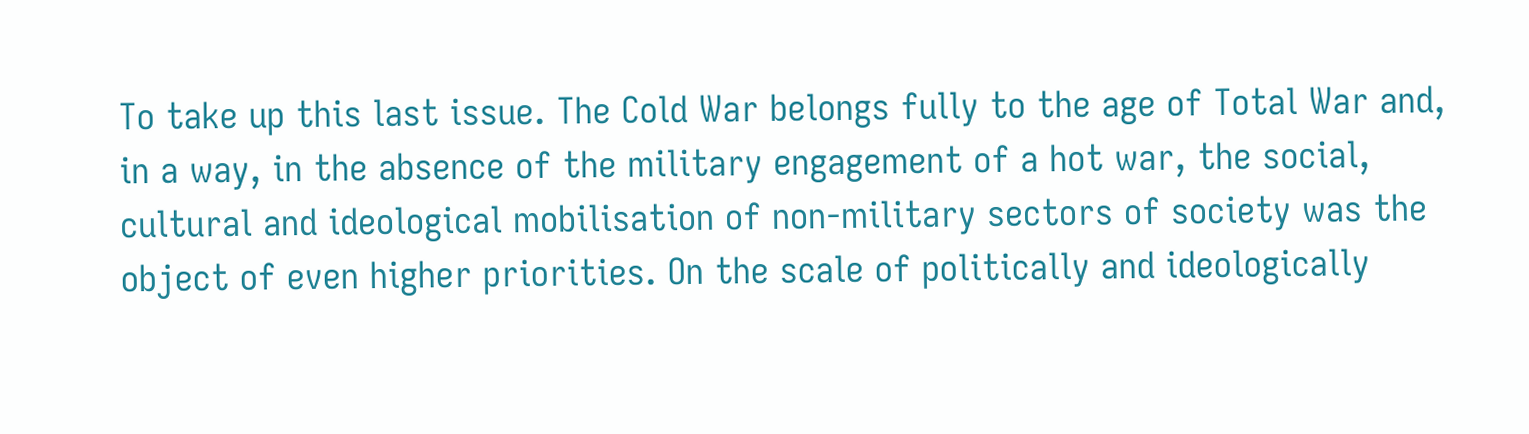To take up this last issue. The Cold War belongs fully to the age of Total War and, in a way, in the absence of the military engagement of a hot war, the social, cultural and ideological mobilisation of non-military sectors of society was the object of even higher priorities. On the scale of politically and ideologically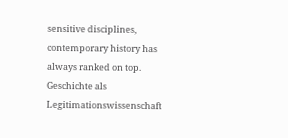sensitive disciplines, contemporary history has always ranked on top. Geschichte als Legitimationswissenschaft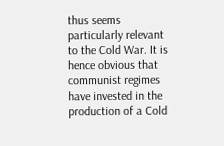thus seems particularly relevant to the Cold War. It is hence obvious that communist regimes have invested in the production of a Cold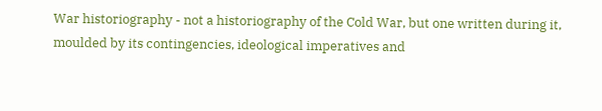War historiography - not a historiography of the Cold War, but one written during it, moulded by its contingencies, ideological imperatives and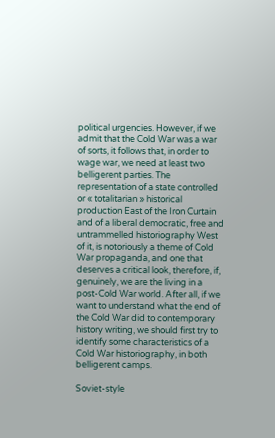political urgencies. However, if we admit that the Cold War was a war of sorts, it follows that, in order to wage war, we need at least two belligerent parties. The representation of a state controlled or « totalitarian » historical production East of the Iron Curtain and of a liberal democratic, free and untrammelled historiography West of it, is notoriously a theme of Cold War propaganda, and one that deserves a critical look, therefore, if, genuinely, we are the living in a post-Cold War world. After all, if we want to understand what the end of the Cold War did to contemporary history writing, we should first try to identify some characteristics of a Cold War historiography, in both belligerent camps.

Soviet-style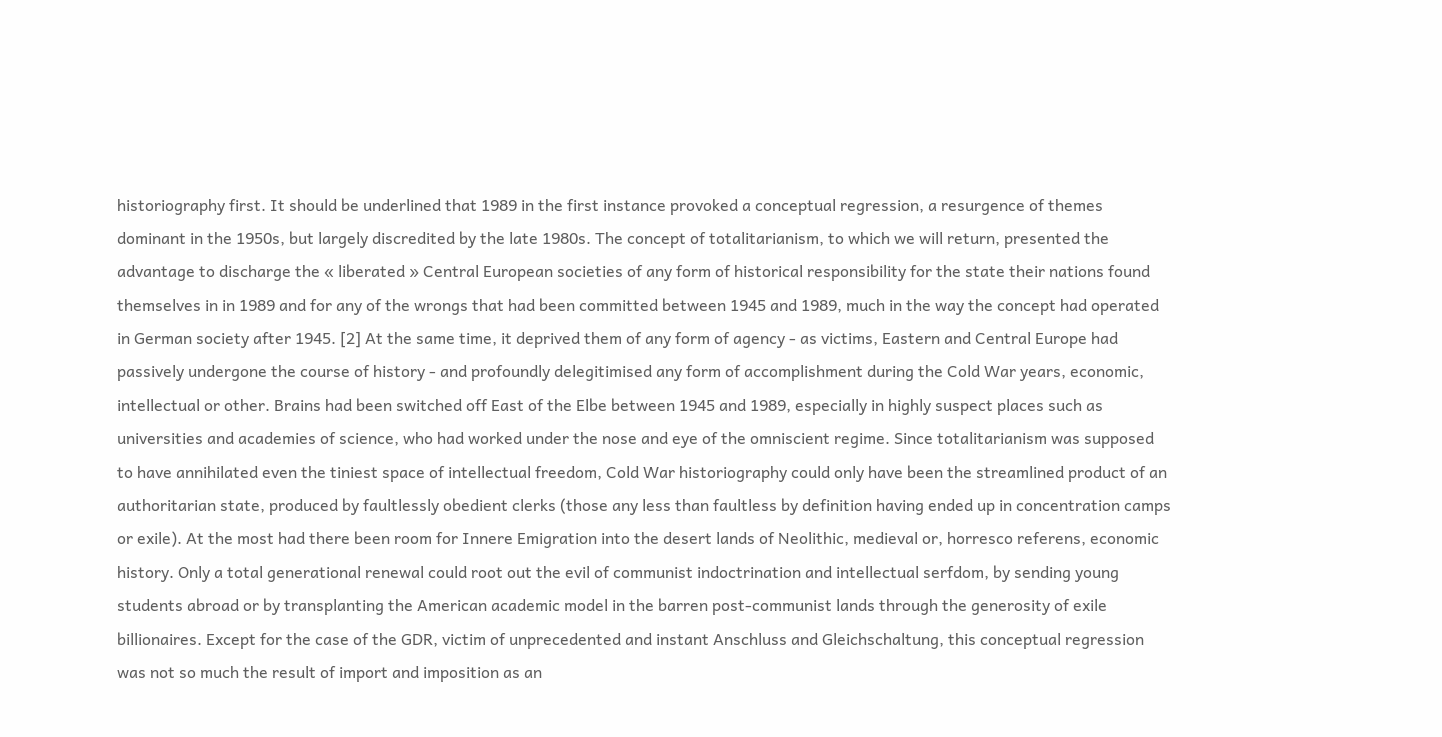historiography first. It should be underlined that 1989 in the first instance provoked a conceptual regression, a resurgence of themes dominant in the 1950s, but largely discredited by the late 1980s. The concept of totalitarianism, to which we will return, presented the advantage to discharge the « liberated » Central European societies of any form of historical responsibility for the state their nations found themselves in in 1989 and for any of the wrongs that had been committed between 1945 and 1989, much in the way the concept had operated in German society after 1945. [2] At the same time, it deprived them of any form of agency - as victims, Eastern and Central Europe had passively undergone the course of history - and profoundly delegitimised any form of accomplishment during the Cold War years, economic, intellectual or other. Brains had been switched off East of the Elbe between 1945 and 1989, especially in highly suspect places such as universities and academies of science, who had worked under the nose and eye of the omniscient regime. Since totalitarianism was supposed to have annihilated even the tiniest space of intellectual freedom, Cold War historiography could only have been the streamlined product of an authoritarian state, produced by faultlessly obedient clerks (those any less than faultless by definition having ended up in concentration camps or exile). At the most had there been room for Innere Emigration into the desert lands of Neolithic, medieval or, horresco referens, economic history. Only a total generational renewal could root out the evil of communist indoctrination and intellectual serfdom, by sending young students abroad or by transplanting the American academic model in the barren post-communist lands through the generosity of exile billionaires. Except for the case of the GDR, victim of unprecedented and instant Anschluss and Gleichschaltung, this conceptual regression was not so much the result of import and imposition as an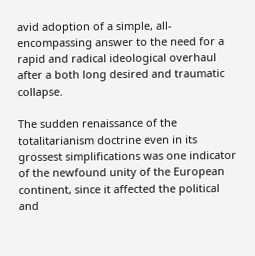avid adoption of a simple, all-encompassing answer to the need for a rapid and radical ideological overhaul after a both long desired and traumatic collapse.

The sudden renaissance of the totalitarianism doctrine even in its grossest simplifications was one indicator of the newfound unity of the European continent, since it affected the political and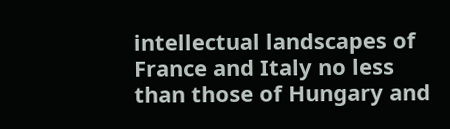intellectual landscapes of France and Italy no less than those of Hungary and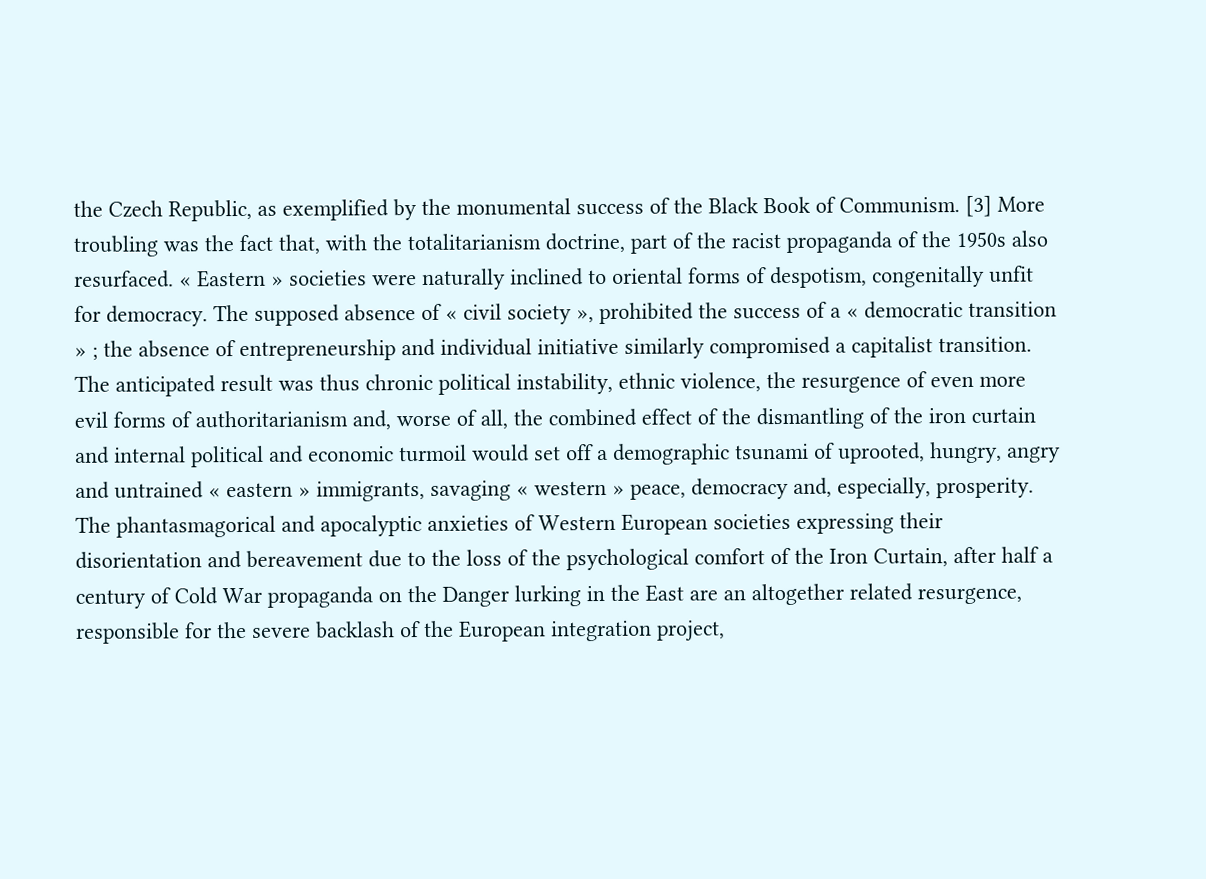the Czech Republic, as exemplified by the monumental success of the Black Book of Communism. [3] More troubling was the fact that, with the totalitarianism doctrine, part of the racist propaganda of the 1950s also resurfaced. « Eastern » societies were naturally inclined to oriental forms of despotism, congenitally unfit for democracy. The supposed absence of « civil society », prohibited the success of a « democratic transition » ; the absence of entrepreneurship and individual initiative similarly compromised a capitalist transition. The anticipated result was thus chronic political instability, ethnic violence, the resurgence of even more evil forms of authoritarianism and, worse of all, the combined effect of the dismantling of the iron curtain and internal political and economic turmoil would set off a demographic tsunami of uprooted, hungry, angry and untrained « eastern » immigrants, savaging « western » peace, democracy and, especially, prosperity. The phantasmagorical and apocalyptic anxieties of Western European societies expressing their disorientation and bereavement due to the loss of the psychological comfort of the Iron Curtain, after half a century of Cold War propaganda on the Danger lurking in the East are an altogether related resurgence, responsible for the severe backlash of the European integration project,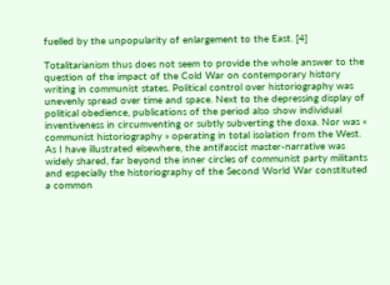fuelled by the unpopularity of enlargement to the East. [4]

Totalitarianism thus does not seem to provide the whole answer to the question of the impact of the Cold War on contemporary history writing in communist states. Political control over historiography was unevenly spread over time and space. Next to the depressing display of political obedience, publications of the period also show individual inventiveness in circumventing or subtly subverting the doxa. Nor was « communist historiography » operating in total isolation from the West. As I have illustrated elsewhere, the antifascist master-narrative was widely shared, far beyond the inner circles of communist party militants and especially the historiography of the Second World War constituted a common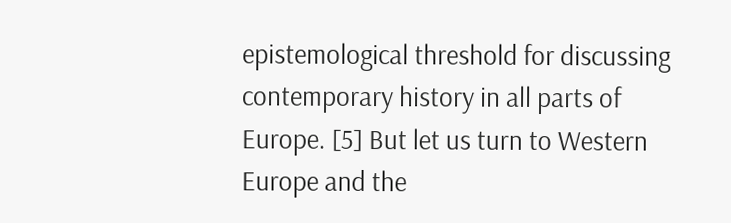epistemological threshold for discussing contemporary history in all parts of Europe. [5] But let us turn to Western Europe and the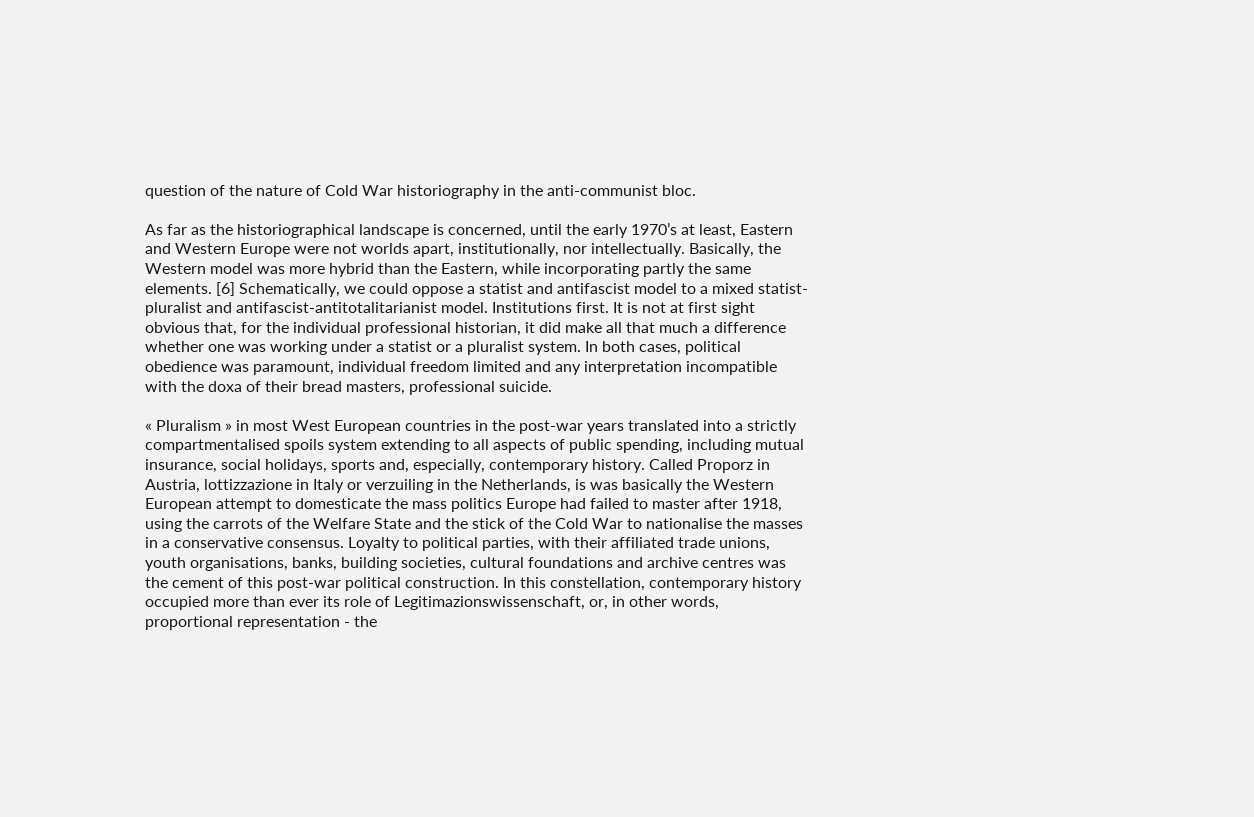question of the nature of Cold War historiography in the anti-communist bloc.

As far as the historiographical landscape is concerned, until the early 1970’s at least, Eastern and Western Europe were not worlds apart, institutionally, nor intellectually. Basically, the Western model was more hybrid than the Eastern, while incorporating partly the same elements. [6] Schematically, we could oppose a statist and antifascist model to a mixed statist-pluralist and antifascist-antitotalitarianist model. Institutions first. It is not at first sight obvious that, for the individual professional historian, it did make all that much a difference whether one was working under a statist or a pluralist system. In both cases, political obedience was paramount, individual freedom limited and any interpretation incompatible with the doxa of their bread masters, professional suicide.

« Pluralism » in most West European countries in the post-war years translated into a strictly compartmentalised spoils system extending to all aspects of public spending, including mutual insurance, social holidays, sports and, especially, contemporary history. Called Proporz in Austria, lottizzazione in Italy or verzuiling in the Netherlands, is was basically the Western European attempt to domesticate the mass politics Europe had failed to master after 1918, using the carrots of the Welfare State and the stick of the Cold War to nationalise the masses in a conservative consensus. Loyalty to political parties, with their affiliated trade unions, youth organisations, banks, building societies, cultural foundations and archive centres was the cement of this post-war political construction. In this constellation, contemporary history occupied more than ever its role of Legitimazionswissenschaft, or, in other words, proportional representation - the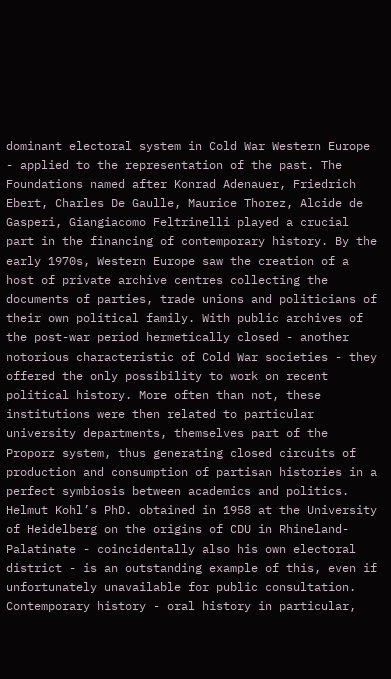dominant electoral system in Cold War Western Europe - applied to the representation of the past. The Foundations named after Konrad Adenauer, Friedrich Ebert, Charles De Gaulle, Maurice Thorez, Alcide de Gasperi, Giangiacomo Feltrinelli played a crucial part in the financing of contemporary history. By the early 1970s, Western Europe saw the creation of a host of private archive centres collecting the documents of parties, trade unions and politicians of their own political family. With public archives of the post-war period hermetically closed - another notorious characteristic of Cold War societies - they offered the only possibility to work on recent political history. More often than not, these institutions were then related to particular university departments, themselves part of the Proporz system, thus generating closed circuits of production and consumption of partisan histories in a perfect symbiosis between academics and politics. Helmut Kohl’s PhD. obtained in 1958 at the University of Heidelberg on the origins of CDU in Rhineland-Palatinate - coincidentally also his own electoral district - is an outstanding example of this, even if unfortunately unavailable for public consultation. Contemporary history - oral history in particular,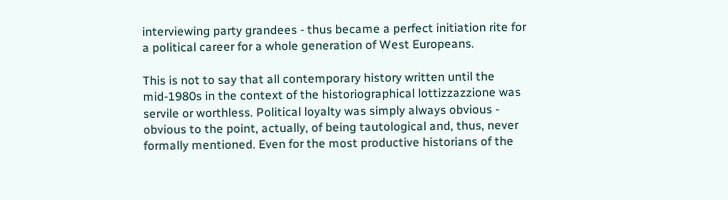interviewing party grandees - thus became a perfect initiation rite for a political career for a whole generation of West Europeans.

This is not to say that all contemporary history written until the mid-1980s in the context of the historiographical lottizzazzione was servile or worthless. Political loyalty was simply always obvious - obvious to the point, actually, of being tautological and, thus, never formally mentioned. Even for the most productive historians of the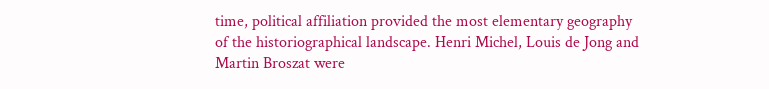time, political affiliation provided the most elementary geography of the historiographical landscape. Henri Michel, Louis de Jong and Martin Broszat were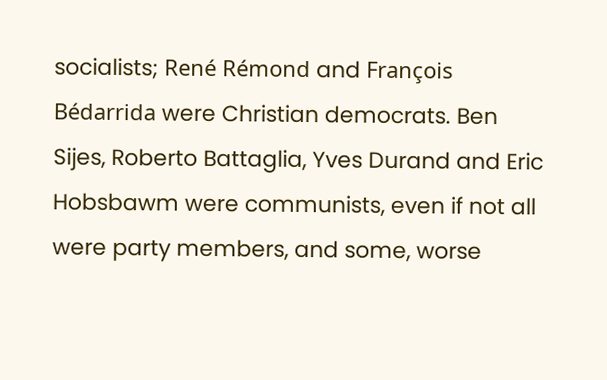socialists; René Rémond and François Bédarrida were Christian democrats. Ben Sijes, Roberto Battaglia, Yves Durand and Eric Hobsbawm were communists, even if not all were party members, and some, worse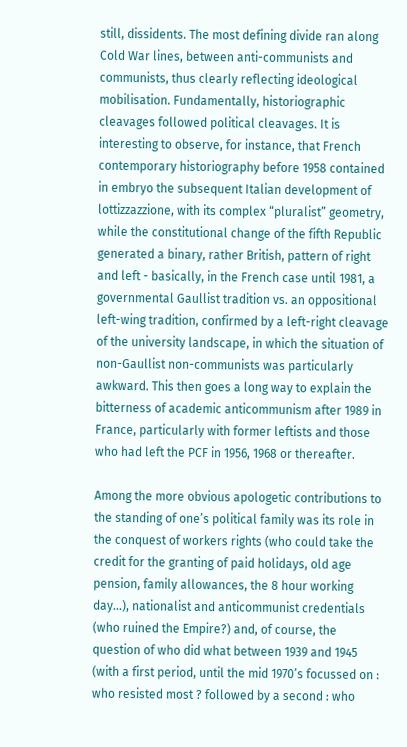still, dissidents. The most defining divide ran along Cold War lines, between anti-communists and communists, thus clearly reflecting ideological mobilisation. Fundamentally, historiographic cleavages followed political cleavages. It is interesting to observe, for instance, that French contemporary historiography before 1958 contained in embryo the subsequent Italian development of lottizzazzione, with its complex “pluralist” geometry, while the constitutional change of the fifth Republic generated a binary, rather British, pattern of right and left - basically, in the French case until 1981, a governmental Gaullist tradition vs. an oppositional left-wing tradition, confirmed by a left-right cleavage of the university landscape, in which the situation of non-Gaullist non-communists was particularly awkward. This then goes a long way to explain the bitterness of academic anticommunism after 1989 in France, particularly with former leftists and those who had left the PCF in 1956, 1968 or thereafter.

Among the more obvious apologetic contributions to the standing of one’s political family was its role in the conquest of workers rights (who could take the credit for the granting of paid holidays, old age pension, family allowances, the 8 hour working day…), nationalist and anticommunist credentials (who ruined the Empire?) and, of course, the question of who did what between 1939 and 1945 (with a first period, until the mid 1970’s focussed on : who resisted most ? followed by a second : who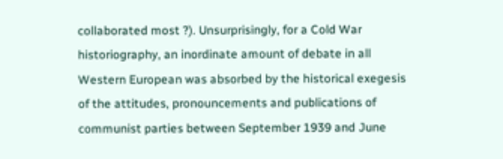collaborated most ?). Unsurprisingly, for a Cold War historiography, an inordinate amount of debate in all Western European was absorbed by the historical exegesis of the attitudes, pronouncements and publications of communist parties between September 1939 and June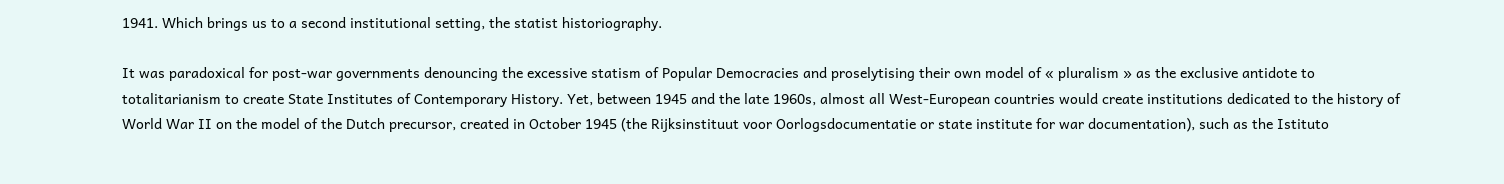1941. Which brings us to a second institutional setting, the statist historiography.

It was paradoxical for post-war governments denouncing the excessive statism of Popular Democracies and proselytising their own model of « pluralism » as the exclusive antidote to totalitarianism to create State Institutes of Contemporary History. Yet, between 1945 and the late 1960s, almost all West-European countries would create institutions dedicated to the history of World War II on the model of the Dutch precursor, created in October 1945 (the Rijksinstituut voor Oorlogsdocumentatie or state institute for war documentation), such as the Istituto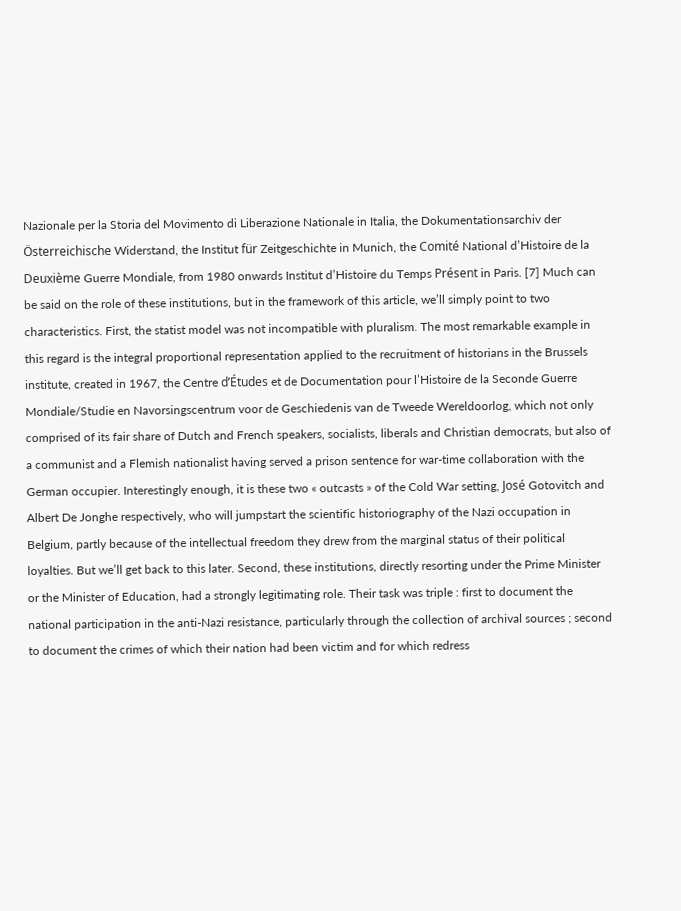Nazionale per la Storia del Movimento di Liberazione Nationale in Italia, the Dokumentationsarchiv der Österreichische Widerstand, the Institut für Zeitgeschichte in Munich, the Comité National d’Histoire de la Deuxième Guerre Mondiale, from 1980 onwards Institut d’Histoire du Temps Présent in Paris. [7] Much can be said on the role of these institutions, but in the framework of this article, we’ll simply point to two characteristics. First, the statist model was not incompatible with pluralism. The most remarkable example in this regard is the integral proportional representation applied to the recruitment of historians in the Brussels institute, created in 1967, the Centre d’Études et de Documentation pour l’Histoire de la Seconde Guerre Mondiale/Studie en Navorsingscentrum voor de Geschiedenis van de Tweede Wereldoorlog, which not only comprised of its fair share of Dutch and French speakers, socialists, liberals and Christian democrats, but also of a communist and a Flemish nationalist having served a prison sentence for war-time collaboration with the German occupier. Interestingly enough, it is these two « outcasts » of the Cold War setting, José Gotovitch and Albert De Jonghe respectively, who will jumpstart the scientific historiography of the Nazi occupation in Belgium, partly because of the intellectual freedom they drew from the marginal status of their political loyalties. But we’ll get back to this later. Second, these institutions, directly resorting under the Prime Minister or the Minister of Education, had a strongly legitimating role. Their task was triple : first to document the national participation in the anti-Nazi resistance, particularly through the collection of archival sources ; second to document the crimes of which their nation had been victim and for which redress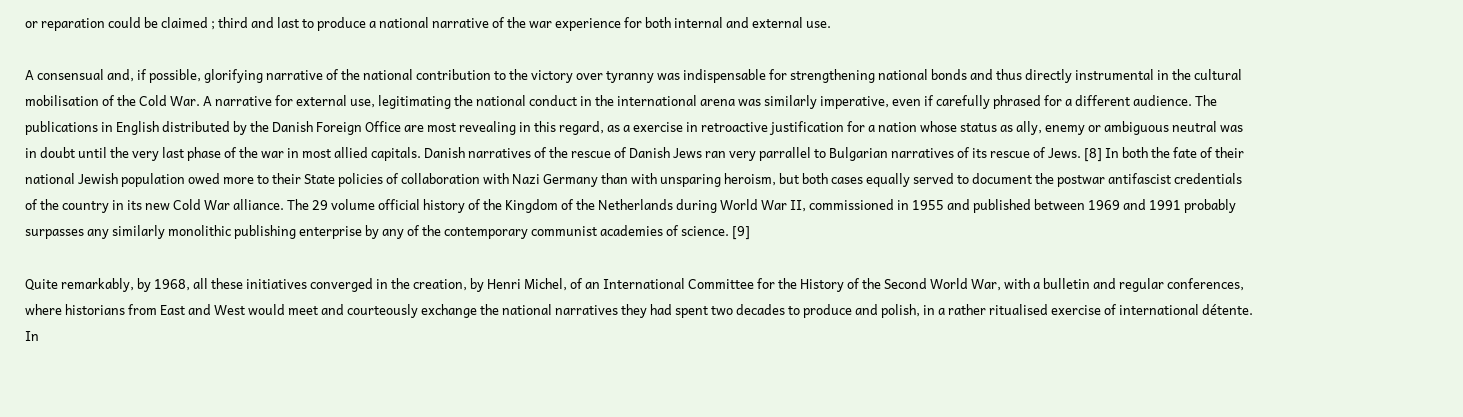or reparation could be claimed ; third and last to produce a national narrative of the war experience for both internal and external use.

A consensual and, if possible, glorifying narrative of the national contribution to the victory over tyranny was indispensable for strengthening national bonds and thus directly instrumental in the cultural mobilisation of the Cold War. A narrative for external use, legitimating the national conduct in the international arena was similarly imperative, even if carefully phrased for a different audience. The publications in English distributed by the Danish Foreign Office are most revealing in this regard, as a exercise in retroactive justification for a nation whose status as ally, enemy or ambiguous neutral was in doubt until the very last phase of the war in most allied capitals. Danish narratives of the rescue of Danish Jews ran very parrallel to Bulgarian narratives of its rescue of Jews. [8] In both the fate of their national Jewish population owed more to their State policies of collaboration with Nazi Germany than with unsparing heroism, but both cases equally served to document the postwar antifascist credentials of the country in its new Cold War alliance. The 29 volume official history of the Kingdom of the Netherlands during World War II, commissioned in 1955 and published between 1969 and 1991 probably surpasses any similarly monolithic publishing enterprise by any of the contemporary communist academies of science. [9]

Quite remarkably, by 1968, all these initiatives converged in the creation, by Henri Michel, of an International Committee for the History of the Second World War, with a bulletin and regular conferences, where historians from East and West would meet and courteously exchange the national narratives they had spent two decades to produce and polish, in a rather ritualised exercise of international détente. In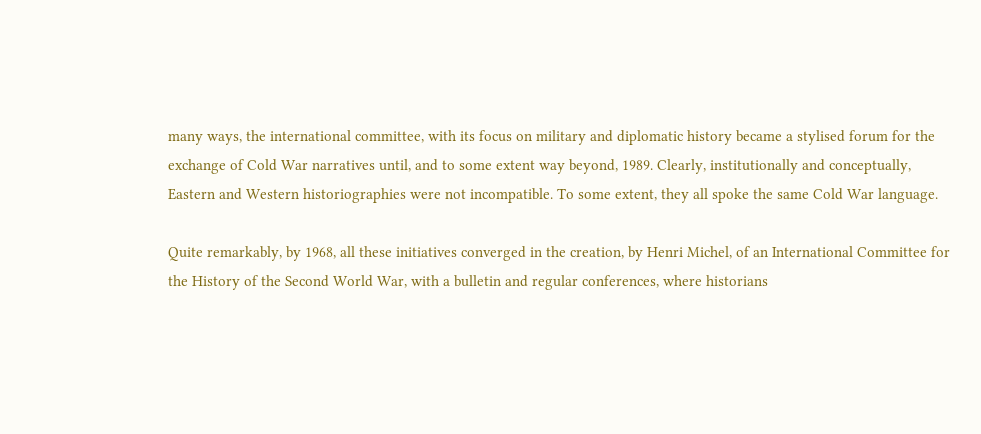many ways, the international committee, with its focus on military and diplomatic history became a stylised forum for the exchange of Cold War narratives until, and to some extent way beyond, 1989. Clearly, institutionally and conceptually, Eastern and Western historiographies were not incompatible. To some extent, they all spoke the same Cold War language.

Quite remarkably, by 1968, all these initiatives converged in the creation, by Henri Michel, of an International Committee for the History of the Second World War, with a bulletin and regular conferences, where historians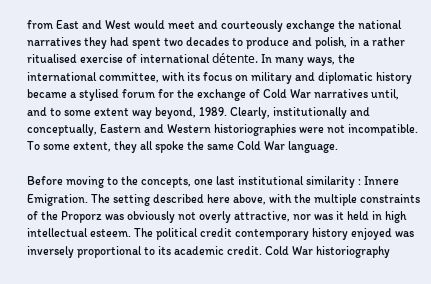from East and West would meet and courteously exchange the national narratives they had spent two decades to produce and polish, in a rather ritualised exercise of international détente. In many ways, the international committee, with its focus on military and diplomatic history became a stylised forum for the exchange of Cold War narratives until, and to some extent way beyond, 1989. Clearly, institutionally and conceptually, Eastern and Western historiographies were not incompatible. To some extent, they all spoke the same Cold War language.

Before moving to the concepts, one last institutional similarity : Innere Emigration. The setting described here above, with the multiple constraints of the Proporz was obviously not overly attractive, nor was it held in high intellectual esteem. The political credit contemporary history enjoyed was inversely proportional to its academic credit. Cold War historiography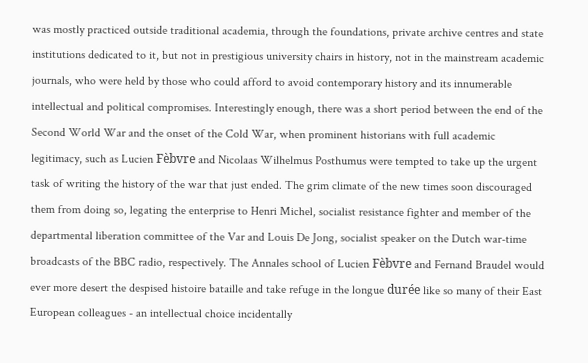was mostly practiced outside traditional academia, through the foundations, private archive centres and state institutions dedicated to it, but not in prestigious university chairs in history, not in the mainstream academic journals, who were held by those who could afford to avoid contemporary history and its innumerable intellectual and political compromises. Interestingly enough, there was a short period between the end of the Second World War and the onset of the Cold War, when prominent historians with full academic legitimacy, such as Lucien Fèbvre and Nicolaas Wilhelmus Posthumus were tempted to take up the urgent task of writing the history of the war that just ended. The grim climate of the new times soon discouraged them from doing so, legating the enterprise to Henri Michel, socialist resistance fighter and member of the departmental liberation committee of the Var and Louis De Jong, socialist speaker on the Dutch war-time broadcasts of the BBC radio, respectively. The Annales school of Lucien Fèbvre and Fernand Braudel would ever more desert the despised histoire bataille and take refuge in the longue durée like so many of their East European colleagues - an intellectual choice incidentally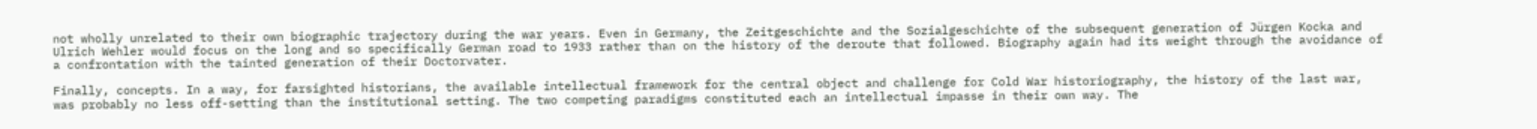not wholly unrelated to their own biographic trajectory during the war years. Even in Germany, the Zeitgeschichte and the Sozialgeschichte of the subsequent generation of Jürgen Kocka and Ulrich Wehler would focus on the long and so specifically German road to 1933 rather than on the history of the deroute that followed. Biography again had its weight through the avoidance of a confrontation with the tainted generation of their Doctorvater.

Finally, concepts. In a way, for farsighted historians, the available intellectual framework for the central object and challenge for Cold War historiography, the history of the last war, was probably no less off-setting than the institutional setting. The two competing paradigms constituted each an intellectual impasse in their own way. The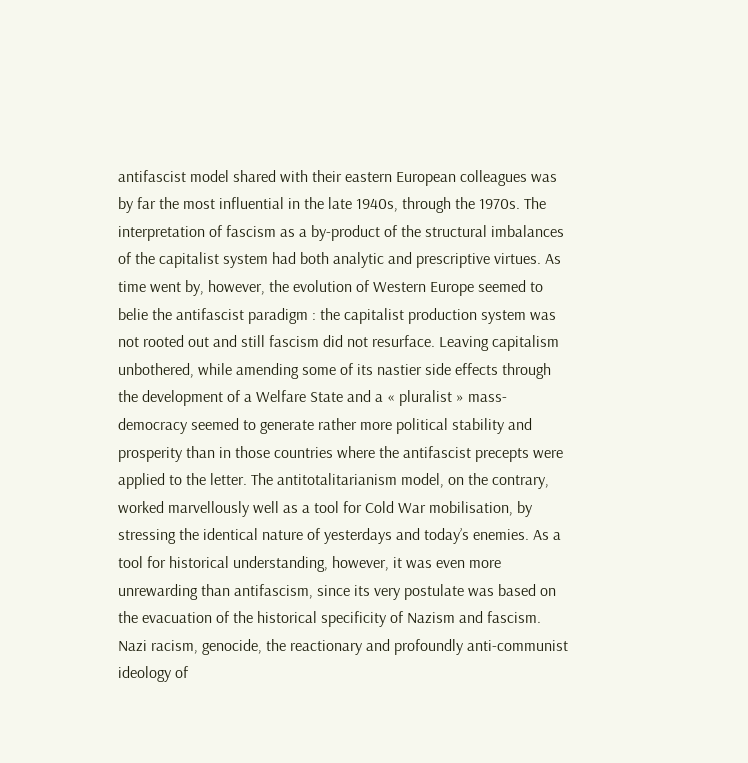antifascist model shared with their eastern European colleagues was by far the most influential in the late 1940s, through the 1970s. The interpretation of fascism as a by-product of the structural imbalances of the capitalist system had both analytic and prescriptive virtues. As time went by, however, the evolution of Western Europe seemed to belie the antifascist paradigm : the capitalist production system was not rooted out and still fascism did not resurface. Leaving capitalism unbothered, while amending some of its nastier side effects through the development of a Welfare State and a « pluralist » mass-democracy seemed to generate rather more political stability and prosperity than in those countries where the antifascist precepts were applied to the letter. The antitotalitarianism model, on the contrary, worked marvellously well as a tool for Cold War mobilisation, by stressing the identical nature of yesterdays and today’s enemies. As a tool for historical understanding, however, it was even more unrewarding than antifascism, since its very postulate was based on the evacuation of the historical specificity of Nazism and fascism. Nazi racism, genocide, the reactionary and profoundly anti-communist ideology of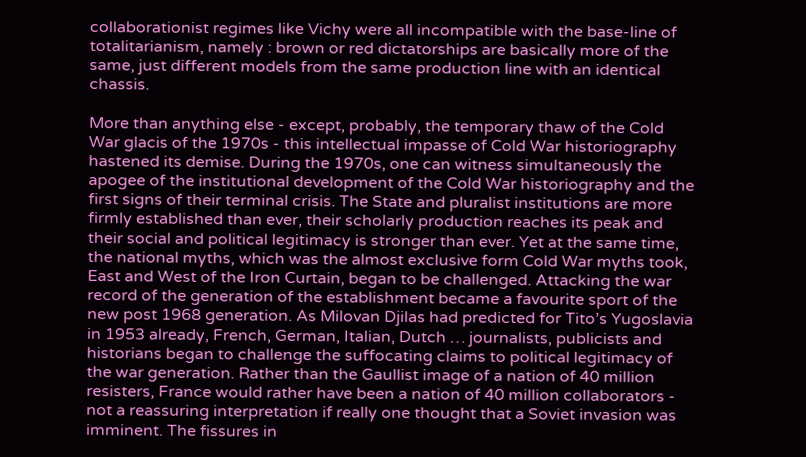collaborationist regimes like Vichy were all incompatible with the base-line of totalitarianism, namely : brown or red dictatorships are basically more of the same, just different models from the same production line with an identical chassis.

More than anything else - except, probably, the temporary thaw of the Cold War glacis of the 1970s - this intellectual impasse of Cold War historiography hastened its demise. During the 1970s, one can witness simultaneously the apogee of the institutional development of the Cold War historiography and the first signs of their terminal crisis. The State and pluralist institutions are more firmly established than ever, their scholarly production reaches its peak and their social and political legitimacy is stronger than ever. Yet at the same time, the national myths, which was the almost exclusive form Cold War myths took, East and West of the Iron Curtain, began to be challenged. Attacking the war record of the generation of the establishment became a favourite sport of the new post 1968 generation. As Milovan Djilas had predicted for Tito’s Yugoslavia in 1953 already, French, German, Italian, Dutch … journalists, publicists and historians began to challenge the suffocating claims to political legitimacy of the war generation. Rather than the Gaullist image of a nation of 40 million resisters, France would rather have been a nation of 40 million collaborators - not a reassuring interpretation if really one thought that a Soviet invasion was imminent. The fissures in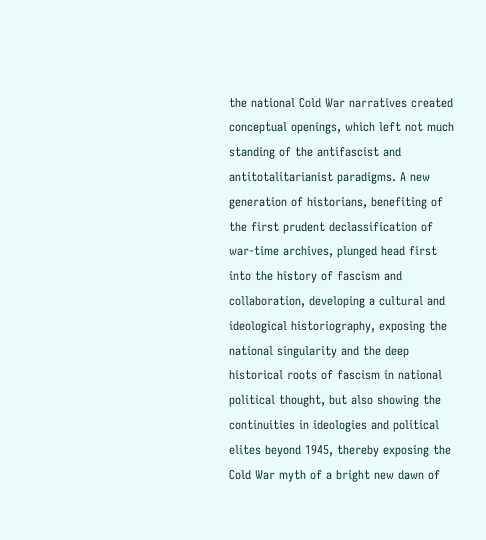the national Cold War narratives created conceptual openings, which left not much standing of the antifascist and antitotalitarianist paradigms. A new generation of historians, benefiting of the first prudent declassification of war-time archives, plunged head first into the history of fascism and collaboration, developing a cultural and ideological historiography, exposing the national singularity and the deep historical roots of fascism in national political thought, but also showing the continuities in ideologies and political elites beyond 1945, thereby exposing the Cold War myth of a bright new dawn of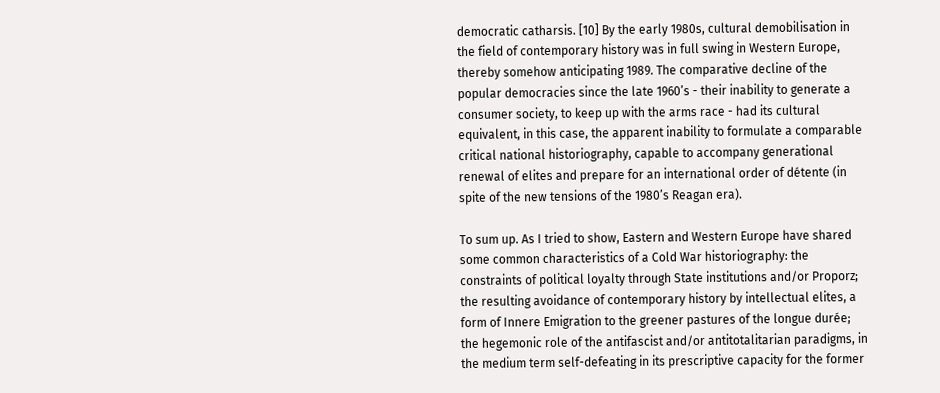democratic catharsis. [10] By the early 1980s, cultural demobilisation in the field of contemporary history was in full swing in Western Europe, thereby somehow anticipating 1989. The comparative decline of the popular democracies since the late 1960’s - their inability to generate a consumer society, to keep up with the arms race - had its cultural equivalent, in this case, the apparent inability to formulate a comparable critical national historiography, capable to accompany generational renewal of elites and prepare for an international order of détente (in spite of the new tensions of the 1980’s Reagan era).

To sum up. As I tried to show, Eastern and Western Europe have shared some common characteristics of a Cold War historiography: the constraints of political loyalty through State institutions and/or Proporz; the resulting avoidance of contemporary history by intellectual elites, a form of Innere Emigration to the greener pastures of the longue durée; the hegemonic role of the antifascist and/or antitotalitarian paradigms, in the medium term self-defeating in its prescriptive capacity for the former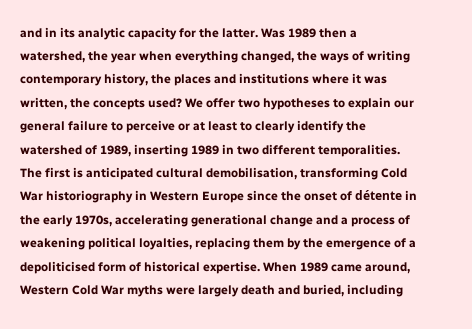and in its analytic capacity for the latter. Was 1989 then a watershed, the year when everything changed, the ways of writing contemporary history, the places and institutions where it was written, the concepts used? We offer two hypotheses to explain our general failure to perceive or at least to clearly identify the watershed of 1989, inserting 1989 in two different temporalities. The first is anticipated cultural demobilisation, transforming Cold War historiography in Western Europe since the onset of détente in the early 1970s, accelerating generational change and a process of weakening political loyalties, replacing them by the emergence of a depoliticised form of historical expertise. When 1989 came around, Western Cold War myths were largely death and buried, including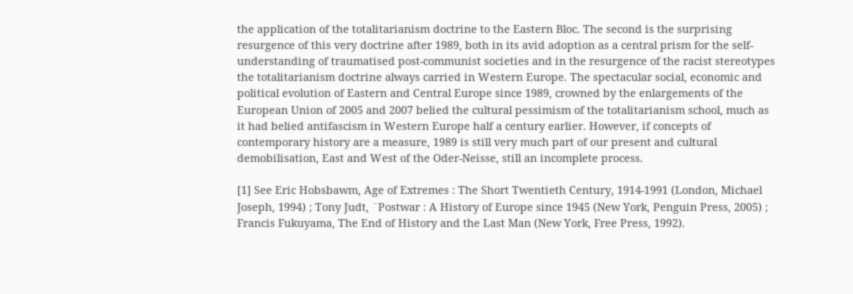the application of the totalitarianism doctrine to the Eastern Bloc. The second is the surprising resurgence of this very doctrine after 1989, both in its avid adoption as a central prism for the self-understanding of traumatised post-communist societies and in the resurgence of the racist stereotypes the totalitarianism doctrine always carried in Western Europe. The spectacular social, economic and political evolution of Eastern and Central Europe since 1989, crowned by the enlargements of the European Union of 2005 and 2007 belied the cultural pessimism of the totalitarianism school, much as it had belied antifascism in Western Europe half a century earlier. However, if concepts of contemporary history are a measure, 1989 is still very much part of our present and cultural demobilisation, East and West of the Oder-Neisse, still an incomplete process.

[1] See Eric Hobsbawm, Age of Extremes : The Short Twentieth Century, 1914-1991 (London, Michael Joseph, 1994) ; Tony Judt, ¨Postwar : A History of Europe since 1945 (New York, Penguin Press, 2005) ; Francis Fukuyama, The End of History and the Last Man (New York, Free Press, 1992).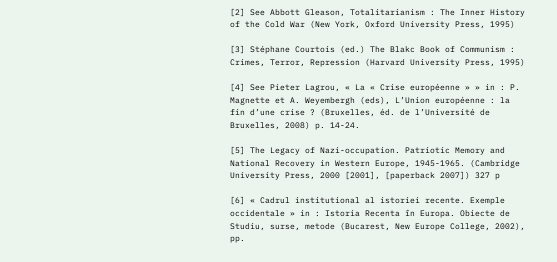[2] See Abbott Gleason, Totalitarianism : The Inner History of the Cold War (New York, Oxford University Press, 1995)

[3] Stéphane Courtois (ed.) The Blakc Book of Communism : Crimes, Terror, Repression (Harvard University Press, 1995)

[4] See Pieter Lagrou, « La « Crise européenne » » in : P. Magnette et A. Weyembergh (eds), L’Union européenne : la fin d’une crise ? (Bruxelles, éd. de l’Université de Bruxelles, 2008) p. 14-24.

[5] The Legacy of Nazi-occupation. Patriotic Memory and National Recovery in Western Europe, 1945-1965. (Cambridge University Press, 2000 [2001], [paperback 2007]) 327 p

[6] « Cadrul institutional al istoriei recente. Exemple occidentale » in : Istoria Recenta în Europa. Obiecte de Studiu, surse, metode (Bucarest, New Europe College, 2002), pp.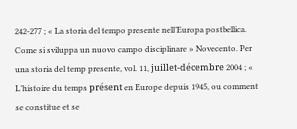242-277 ; « La storia del tempo presente nell’Europa postbellica. Come si sviluppa un nuovo campo disciplinare » Novecento. Per una storia del temp presente, vol. 11, juillet-décembre 2004 ; « L’histoire du temps présent en Europe depuis 1945, ou comment se constitue et se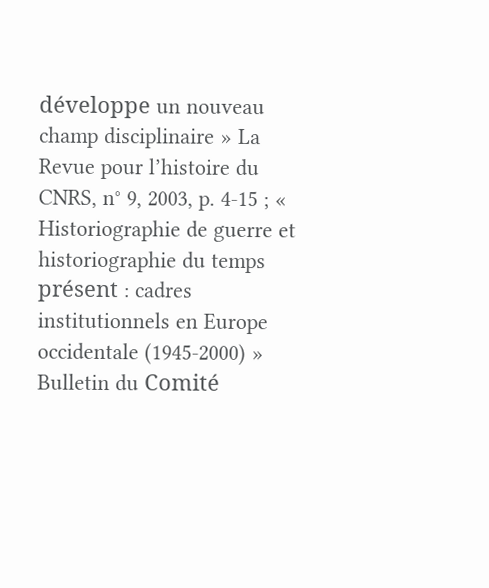développe un nouveau champ disciplinaire » La Revue pour l’histoire du CNRS, n° 9, 2003, p. 4-15 ; « Historiographie de guerre et historiographie du temps présent : cadres institutionnels en Europe occidentale (1945-2000) » Bulletin du Comité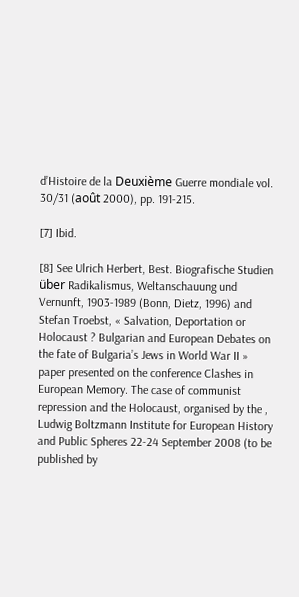d’Histoire de la Deuxième Guerre mondiale vol. 30/31 (août 2000), pp. 191-215.

[7] Ibid.

[8] See Ulrich Herbert, Best. Biografische Studien über Radikalismus, Weltanschauung und Vernunft, 1903-1989 (Bonn, Dietz, 1996) and Stefan Troebst, « Salvation, Deportation or Holocaust ? Bulgarian and European Debates on the fate of Bulgaria’s Jews in World War II » paper presented on the conference Clashes in European Memory. The case of communist repression and the Holocaust, organised by the , Ludwig Boltzmann Institute for European History and Public Spheres 22-24 September 2008 (to be published by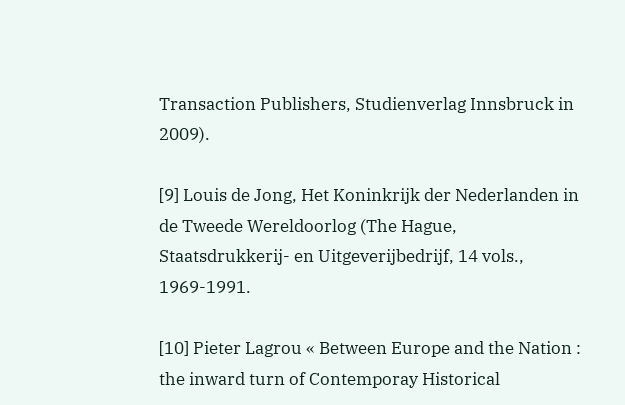Transaction Publishers, Studienverlag Innsbruck in 2009).

[9] Louis de Jong, Het Koninkrijk der Nederlanden in de Tweede Wereldoorlog (The Hague, Staatsdrukkerij- en Uitgeverijbedrijf, 14 vols., 1969-1991.

[10] Pieter Lagrou « Between Europe and the Nation : the inward turn of Contemporay Historical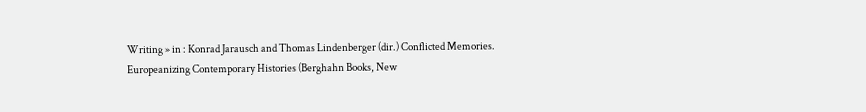Writing » in : Konrad Jarausch and Thomas Lindenberger (dir.) Conflicted Memories. Europeanizing Contemporary Histories (Berghahn Books, New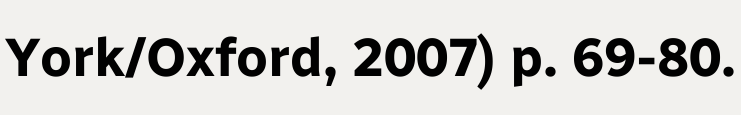York/Oxford, 2007) p. 69-80.